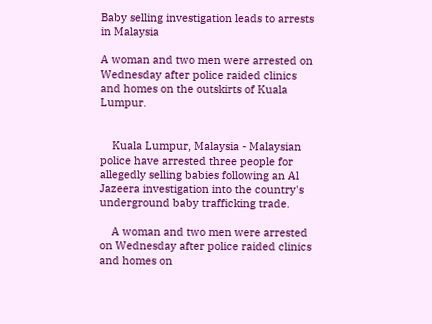Baby selling investigation leads to arrests in Malaysia

A woman and two men were arrested on Wednesday after police raided clinics and homes on the outskirts of Kuala Lumpur.


    Kuala Lumpur, Malaysia - Malaysian police have arrested three people for allegedly selling babies following an Al Jazeera investigation into the country's underground baby trafficking trade.

    A woman and two men were arrested on Wednesday after police raided clinics and homes on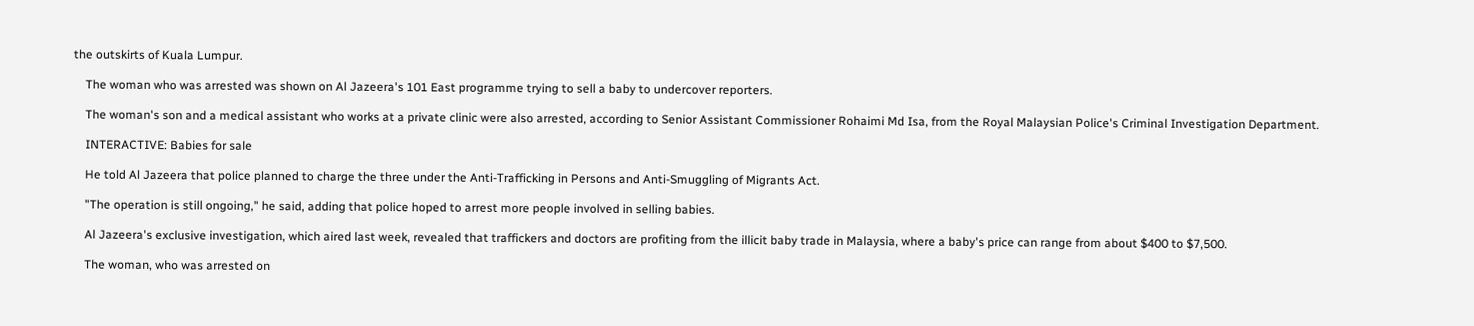the outskirts of Kuala Lumpur.

    The woman who was arrested was shown on Al Jazeera's 101 East programme trying to sell a baby to undercover reporters.

    The woman's son and a medical assistant who works at a private clinic were also arrested, according to Senior Assistant Commissioner Rohaimi Md Isa, from the Royal Malaysian Police's Criminal Investigation Department.

    INTERACTIVE: Babies for sale

    He told Al Jazeera that police planned to charge the three under the Anti-Trafficking in Persons and Anti-Smuggling of Migrants Act.

    "The operation is still ongoing," he said, adding that police hoped to arrest more people involved in selling babies.

    Al Jazeera's exclusive investigation, which aired last week, revealed that traffickers and doctors are profiting from the illicit baby trade in Malaysia, where a baby's price can range from about $400 to $7,500.

    The woman, who was arrested on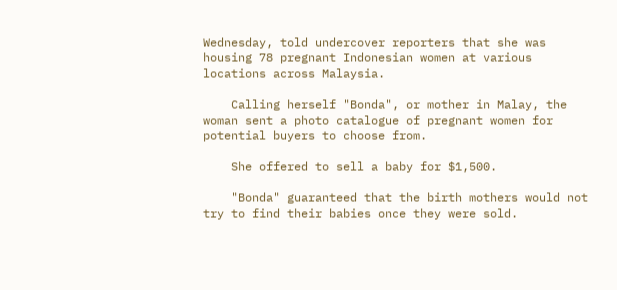Wednesday, told undercover reporters that she was housing 78 pregnant Indonesian women at various locations across Malaysia.

    Calling herself "Bonda", or mother in Malay, the woman sent a photo catalogue of pregnant women for potential buyers to choose from.

    She offered to sell a baby for $1,500.

    "Bonda" guaranteed that the birth mothers would not try to find their babies once they were sold.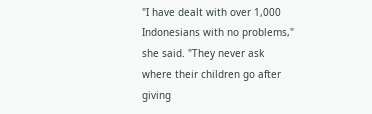"I have dealt with over 1,000 Indonesians with no problems," she said. "They never ask where their children go after giving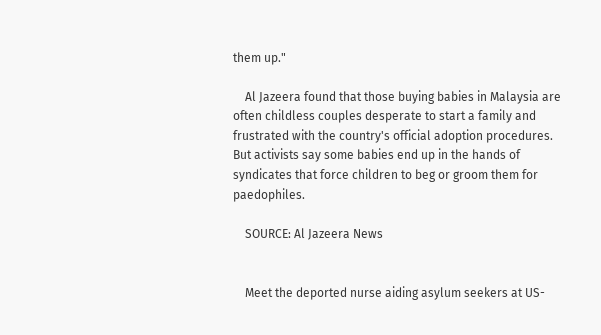them up."

    Al Jazeera found that those buying babies in Malaysia are often childless couples desperate to start a family and frustrated with the country's official adoption procedures. But activists say some babies end up in the hands of syndicates that force children to beg or groom them for paedophiles.

    SOURCE: Al Jazeera News


    Meet the deported nurse aiding asylum seekers at US-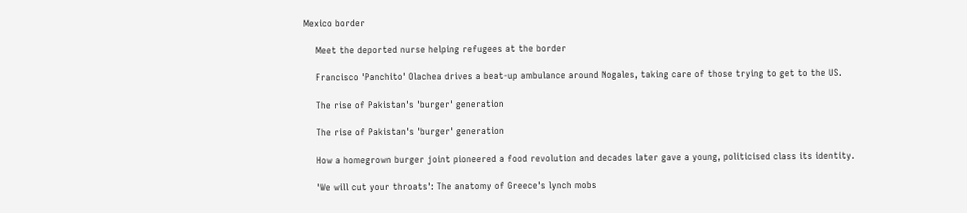Mexico border

    Meet the deported nurse helping refugees at the border

    Francisco 'Panchito' Olachea drives a beat-up ambulance around Nogales, taking care of those trying to get to the US.

    The rise of Pakistan's 'burger' generation

    The rise of Pakistan's 'burger' generation

    How a homegrown burger joint pioneered a food revolution and decades later gave a young, politicised class its identity.

    'We will cut your throats': The anatomy of Greece's lynch mobs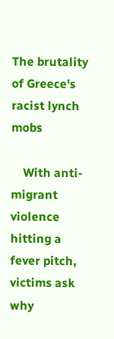The brutality of Greece's racist lynch mobs

    With anti-migrant violence hitting a fever pitch, victims ask why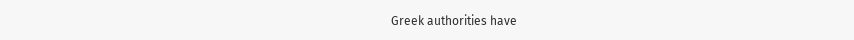Greek authorities have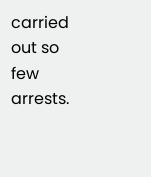carried out so few arrests.